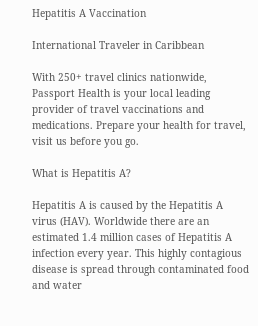Hepatitis A Vaccination

International Traveler in Caribbean

With 250+ travel clinics nationwide, Passport Health is your local leading provider of travel vaccinations and medications. Prepare your health for travel, visit us before you go.

What is Hepatitis A?

Hepatitis A is caused by the Hepatitis A virus (HAV). Worldwide there are an estimated 1.4 million cases of Hepatitis A infection every year. This highly contagious disease is spread through contaminated food and water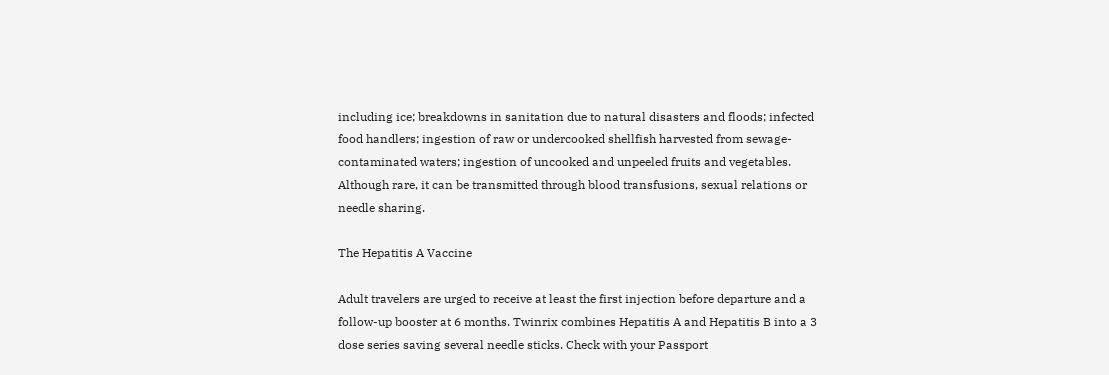including ice; breakdowns in sanitation due to natural disasters and floods; infected food handlers; ingestion of raw or undercooked shellfish harvested from sewage-contaminated waters; ingestion of uncooked and unpeeled fruits and vegetables. Although rare, it can be transmitted through blood transfusions, sexual relations or needle sharing.

The Hepatitis A Vaccine

Adult travelers are urged to receive at least the first injection before departure and a follow-up booster at 6 months. Twinrix combines Hepatitis A and Hepatitis B into a 3 dose series saving several needle sticks. Check with your Passport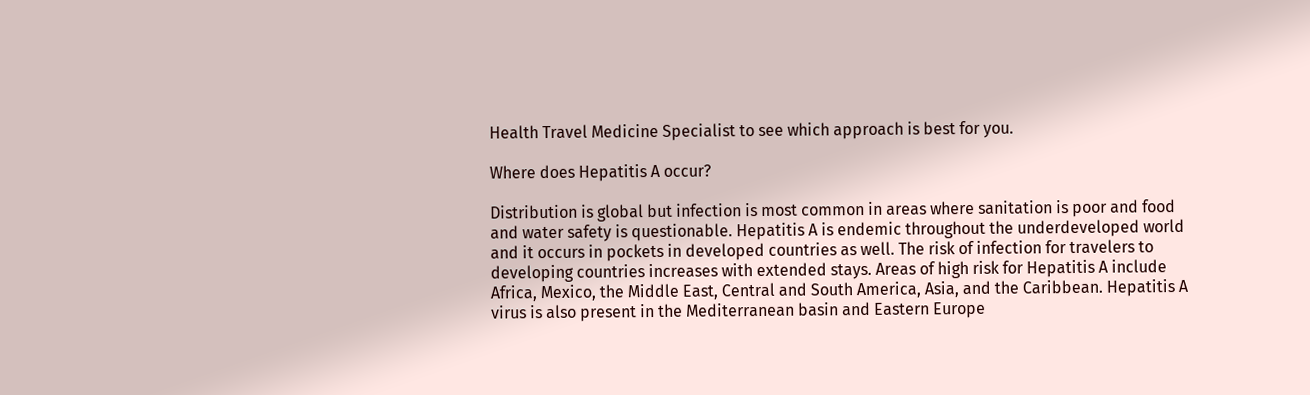Health Travel Medicine Specialist to see which approach is best for you.

Where does Hepatitis A occur?

Distribution is global but infection is most common in areas where sanitation is poor and food and water safety is questionable. Hepatitis A is endemic throughout the underdeveloped world and it occurs in pockets in developed countries as well. The risk of infection for travelers to developing countries increases with extended stays. Areas of high risk for Hepatitis A include Africa, Mexico, the Middle East, Central and South America, Asia, and the Caribbean. Hepatitis A virus is also present in the Mediterranean basin and Eastern Europe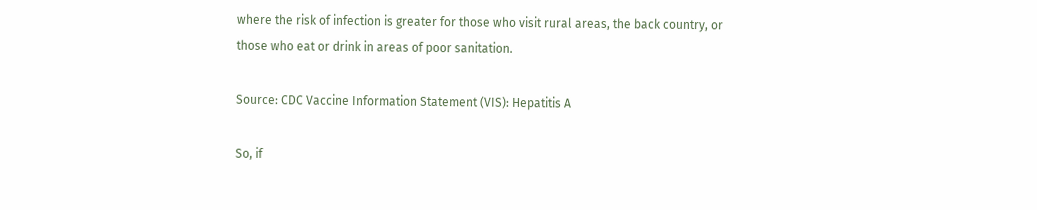where the risk of infection is greater for those who visit rural areas, the back country, or those who eat or drink in areas of poor sanitation.

Source: CDC Vaccine Information Statement (VIS): Hepatitis A

So, if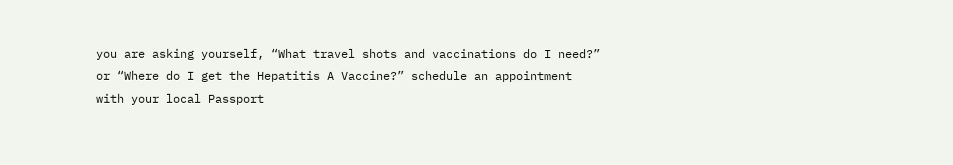you are asking yourself, “What travel shots and vaccinations do I need?” or “Where do I get the Hepatitis A Vaccine?” schedule an appointment with your local Passport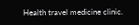Health travel medicine clinic.